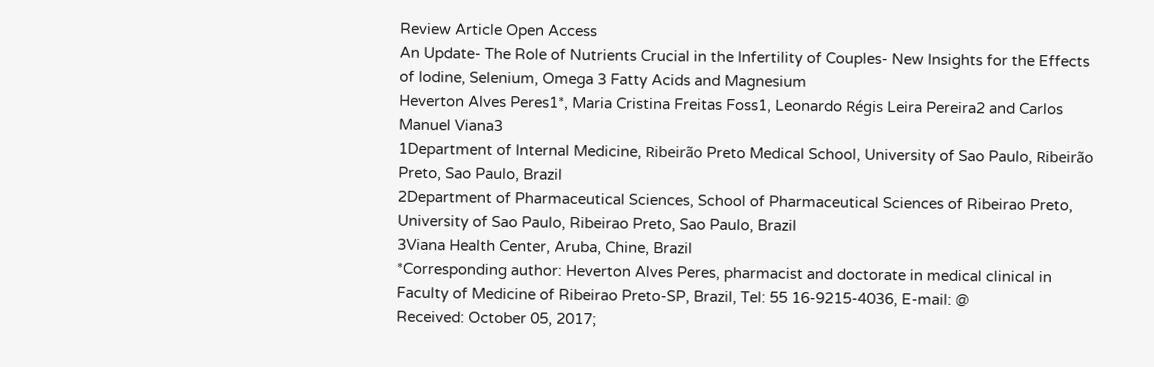Review Article Open Access
An Update- The Role of Nutrients Crucial in the Infertility of Couples- New Insights for the Effects of Iodine, Selenium, Omega 3 Fatty Acids and Magnesium
Heverton Alves Peres1*, Maria Cristina Freitas Foss1, Leonardo Régis Leira Pereira2 and Carlos Manuel Viana3
1Department of Internal Medicine, Ribeirão Preto Medical School, University of Sao Paulo, Ribeirão Preto, Sao Paulo, Brazil
2Department of Pharmaceutical Sciences, School of Pharmaceutical Sciences of Ribeirao Preto, University of Sao Paulo, Ribeirao Preto, Sao Paulo, Brazil
3Viana Health Center, Aruba, Chine, Brazil
*Corresponding author: Heverton Alves Peres, pharmacist and doctorate in medical clinical in Faculty of Medicine of Ribeirao Preto-SP, Brazil, Tel: 55 16-9215-4036, E-mail: @
Received: October 05, 2017;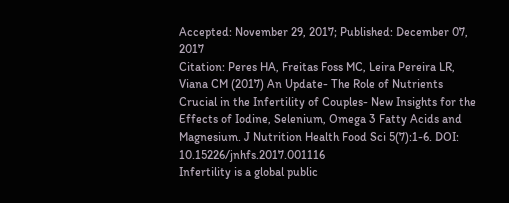Accepted: November 29, 2017; Published: December 07, 2017
Citation: Peres HA, Freitas Foss MC, Leira Pereira LR, Viana CM (2017) An Update- The Role of Nutrients Crucial in the Infertility of Couples- New Insights for the Effects of Iodine, Selenium, Omega 3 Fatty Acids and Magnesium. J Nutrition Health Food Sci 5(7):1-6. DOI: 10.15226/jnhfs.2017.001116
Infertility is a global public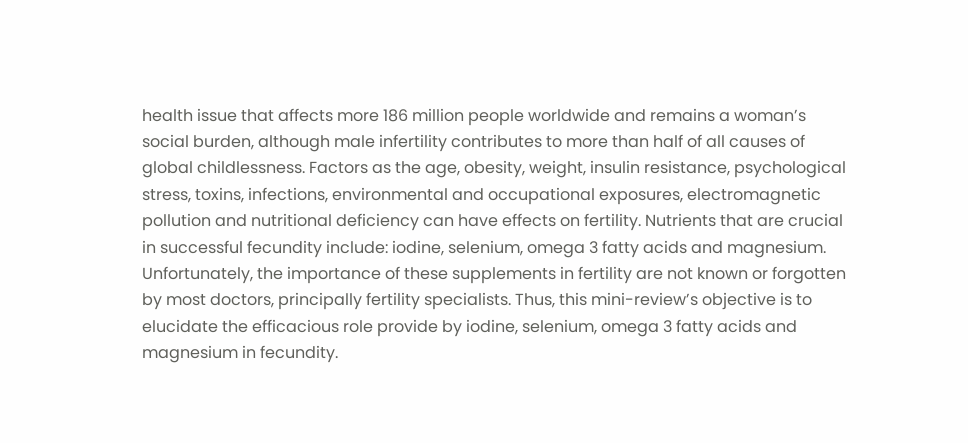health issue that affects more 186 million people worldwide and remains a woman’s social burden, although male infertility contributes to more than half of all causes of global childlessness. Factors as the age, obesity, weight, insulin resistance, psychological stress, toxins, infections, environmental and occupational exposures, electromagnetic pollution and nutritional deficiency can have effects on fertility. Nutrients that are crucial in successful fecundity include: iodine, selenium, omega 3 fatty acids and magnesium. Unfortunately, the importance of these supplements in fertility are not known or forgotten by most doctors, principally fertility specialists. Thus, this mini-review’s objective is to elucidate the efficacious role provide by iodine, selenium, omega 3 fatty acids and magnesium in fecundity.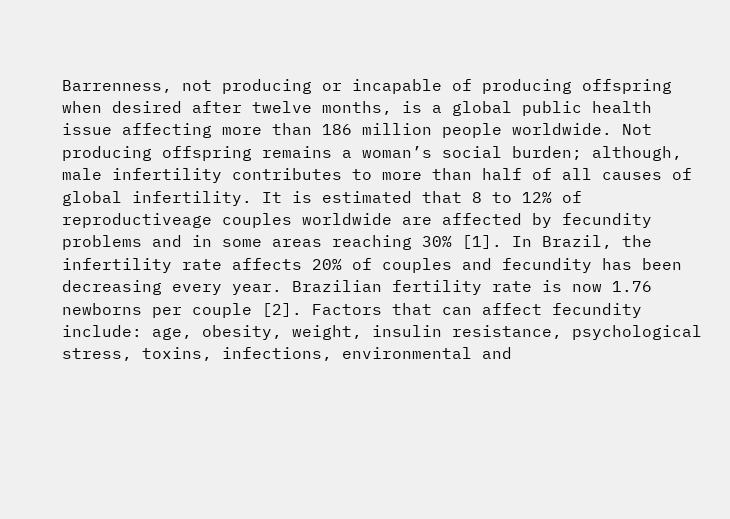Barrenness, not producing or incapable of producing offspring when desired after twelve months, is a global public health issue affecting more than 186 million people worldwide. Not producing offspring remains a woman’s social burden; although, male infertility contributes to more than half of all causes of global infertility. It is estimated that 8 to 12% of reproductiveage couples worldwide are affected by fecundity problems and in some areas reaching 30% [1]. In Brazil, the infertility rate affects 20% of couples and fecundity has been decreasing every year. Brazilian fertility rate is now 1.76 newborns per couple [2]. Factors that can affect fecundity include: age, obesity, weight, insulin resistance, psychological stress, toxins, infections, environmental and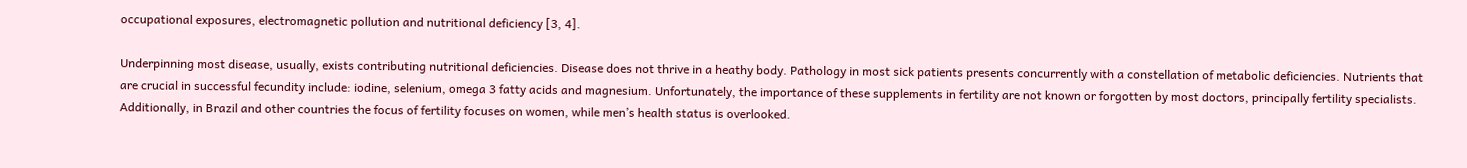occupational exposures, electromagnetic pollution and nutritional deficiency [3, 4].

Underpinning most disease, usually, exists contributing nutritional deficiencies. Disease does not thrive in a heathy body. Pathology in most sick patients presents concurrently with a constellation of metabolic deficiencies. Nutrients that are crucial in successful fecundity include: iodine, selenium, omega 3 fatty acids and magnesium. Unfortunately, the importance of these supplements in fertility are not known or forgotten by most doctors, principally fertility specialists. Additionally, in Brazil and other countries the focus of fertility focuses on women, while men’s health status is overlooked.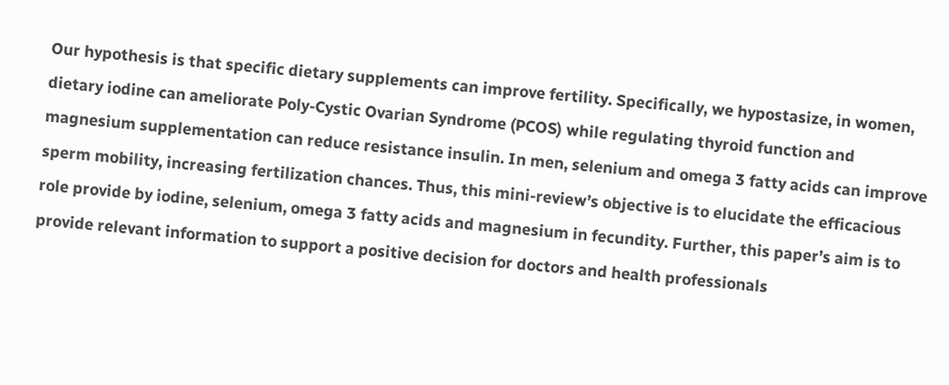Our hypothesis is that specific dietary supplements can improve fertility. Specifically, we hypostasize, in women, dietary iodine can ameliorate Poly-Cystic Ovarian Syndrome (PCOS) while regulating thyroid function and magnesium supplementation can reduce resistance insulin. In men, selenium and omega 3 fatty acids can improve sperm mobility, increasing fertilization chances. Thus, this mini-review’s objective is to elucidate the efficacious role provide by iodine, selenium, omega 3 fatty acids and magnesium in fecundity. Further, this paper’s aim is to provide relevant information to support a positive decision for doctors and health professionals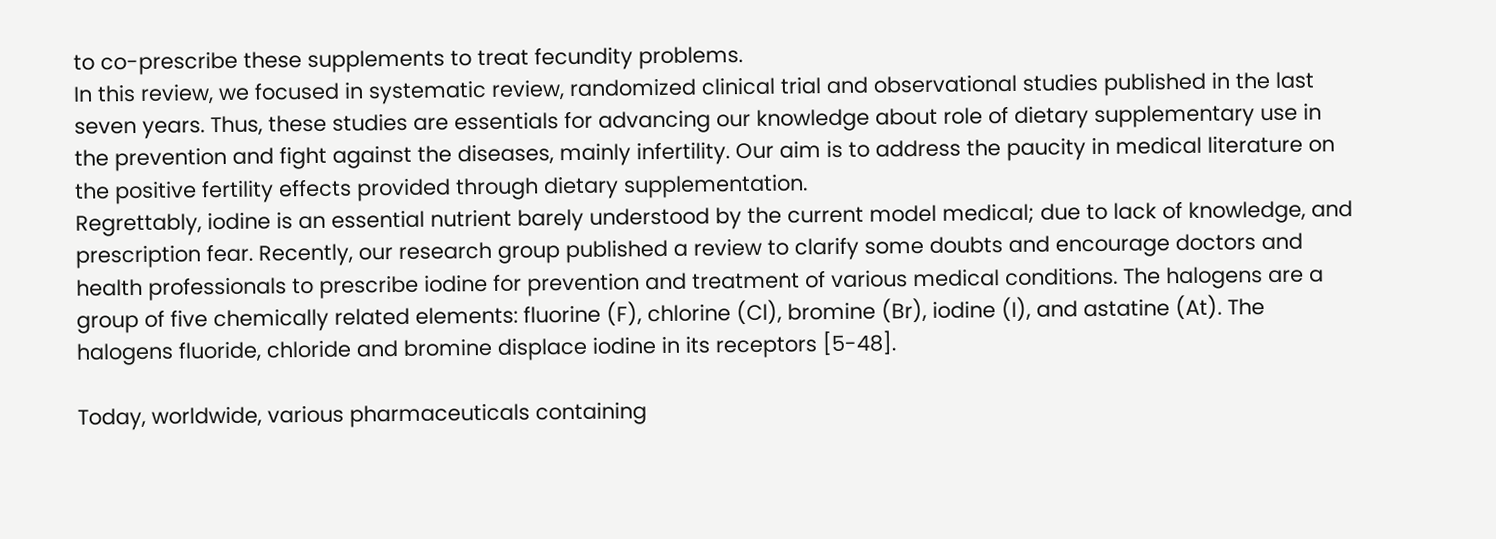to co-prescribe these supplements to treat fecundity problems.
In this review, we focused in systematic review, randomized clinical trial and observational studies published in the last seven years. Thus, these studies are essentials for advancing our knowledge about role of dietary supplementary use in the prevention and fight against the diseases, mainly infertility. Our aim is to address the paucity in medical literature on the positive fertility effects provided through dietary supplementation.
Regrettably, iodine is an essential nutrient barely understood by the current model medical; due to lack of knowledge, and prescription fear. Recently, our research group published a review to clarify some doubts and encourage doctors and health professionals to prescribe iodine for prevention and treatment of various medical conditions. The halogens are a group of five chemically related elements: fluorine (F), chlorine (Cl), bromine (Br), iodine (I), and astatine (At). The halogens fluoride, chloride and bromine displace iodine in its receptors [5-48].

Today, worldwide, various pharmaceuticals containing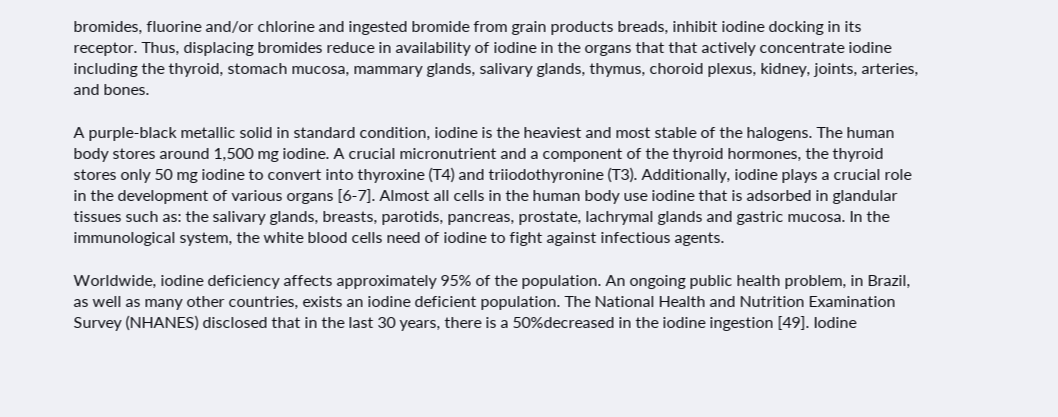bromides, fluorine and/or chlorine and ingested bromide from grain products breads, inhibit iodine docking in its receptor. Thus, displacing bromides reduce in availability of iodine in the organs that that actively concentrate iodine including the thyroid, stomach mucosa, mammary glands, salivary glands, thymus, choroid plexus, kidney, joints, arteries, and bones.

A purple-black metallic solid in standard condition, iodine is the heaviest and most stable of the halogens. The human body stores around 1,500 mg iodine. A crucial micronutrient and a component of the thyroid hormones, the thyroid stores only 50 mg iodine to convert into thyroxine (T4) and triiodothyronine (T3). Additionally, iodine plays a crucial role in the development of various organs [6-7]. Almost all cells in the human body use iodine that is adsorbed in glandular tissues such as: the salivary glands, breasts, parotids, pancreas, prostate, lachrymal glands and gastric mucosa. In the immunological system, the white blood cells need of iodine to fight against infectious agents.

Worldwide, iodine deficiency affects approximately 95% of the population. An ongoing public health problem, in Brazil, as well as many other countries, exists an iodine deficient population. The National Health and Nutrition Examination Survey (NHANES) disclosed that in the last 30 years, there is a 50%decreased in the iodine ingestion [49]. Iodine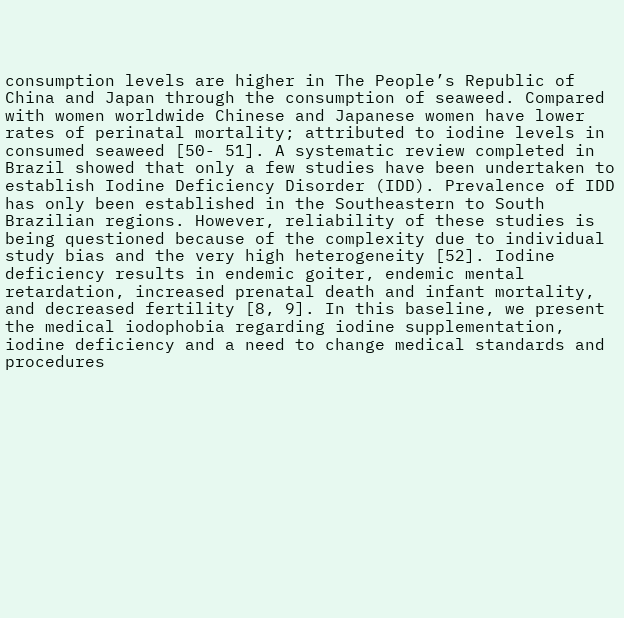consumption levels are higher in The People’s Republic of China and Japan through the consumption of seaweed. Compared with women worldwide Chinese and Japanese women have lower rates of perinatal mortality; attributed to iodine levels in consumed seaweed [50- 51]. A systematic review completed in Brazil showed that only a few studies have been undertaken to establish Iodine Deficiency Disorder (IDD). Prevalence of IDD has only been established in the Southeastern to South Brazilian regions. However, reliability of these studies is being questioned because of the complexity due to individual study bias and the very high heterogeneity [52]. Iodine deficiency results in endemic goiter, endemic mental retardation, increased prenatal death and infant mortality, and decreased fertility [8, 9]. In this baseline, we present the medical iodophobia regarding iodine supplementation, iodine deficiency and a need to change medical standards and procedures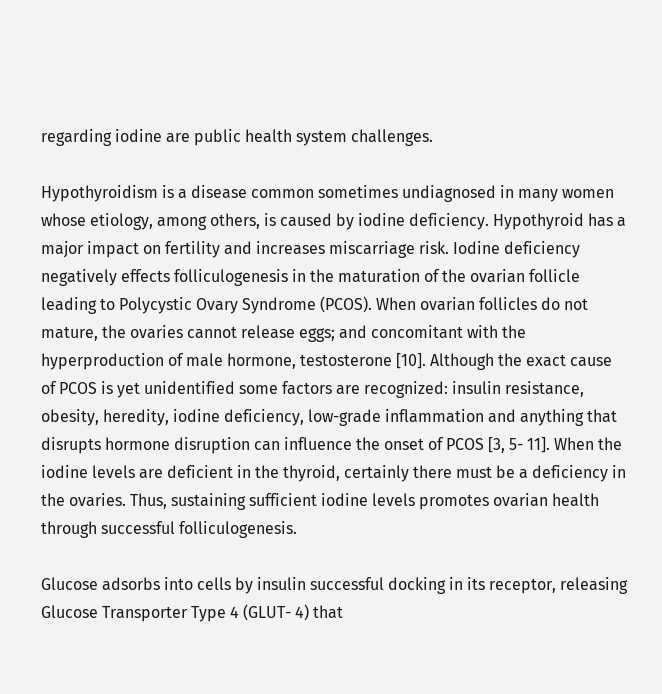regarding iodine are public health system challenges.

Hypothyroidism is a disease common sometimes undiagnosed in many women whose etiology, among others, is caused by iodine deficiency. Hypothyroid has a major impact on fertility and increases miscarriage risk. Iodine deficiency negatively effects folliculogenesis in the maturation of the ovarian follicle leading to Polycystic Ovary Syndrome (PCOS). When ovarian follicles do not mature, the ovaries cannot release eggs; and concomitant with the hyperproduction of male hormone, testosterone [10]. Although the exact cause of PCOS is yet unidentified some factors are recognized: insulin resistance, obesity, heredity, iodine deficiency, low-grade inflammation and anything that disrupts hormone disruption can influence the onset of PCOS [3, 5- 11]. When the iodine levels are deficient in the thyroid, certainly there must be a deficiency in the ovaries. Thus, sustaining sufficient iodine levels promotes ovarian health through successful folliculogenesis.

Glucose adsorbs into cells by insulin successful docking in its receptor, releasing Glucose Transporter Type 4 (GLUT- 4) that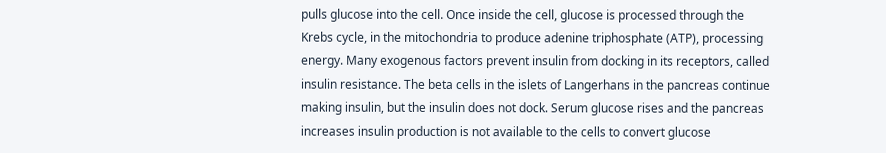pulls glucose into the cell. Once inside the cell, glucose is processed through the Krebs cycle, in the mitochondria to produce adenine triphosphate (ATP), processing energy. Many exogenous factors prevent insulin from docking in its receptors, called insulin resistance. The beta cells in the islets of Langerhans in the pancreas continue making insulin, but the insulin does not dock. Serum glucose rises and the pancreas increases insulin production is not available to the cells to convert glucose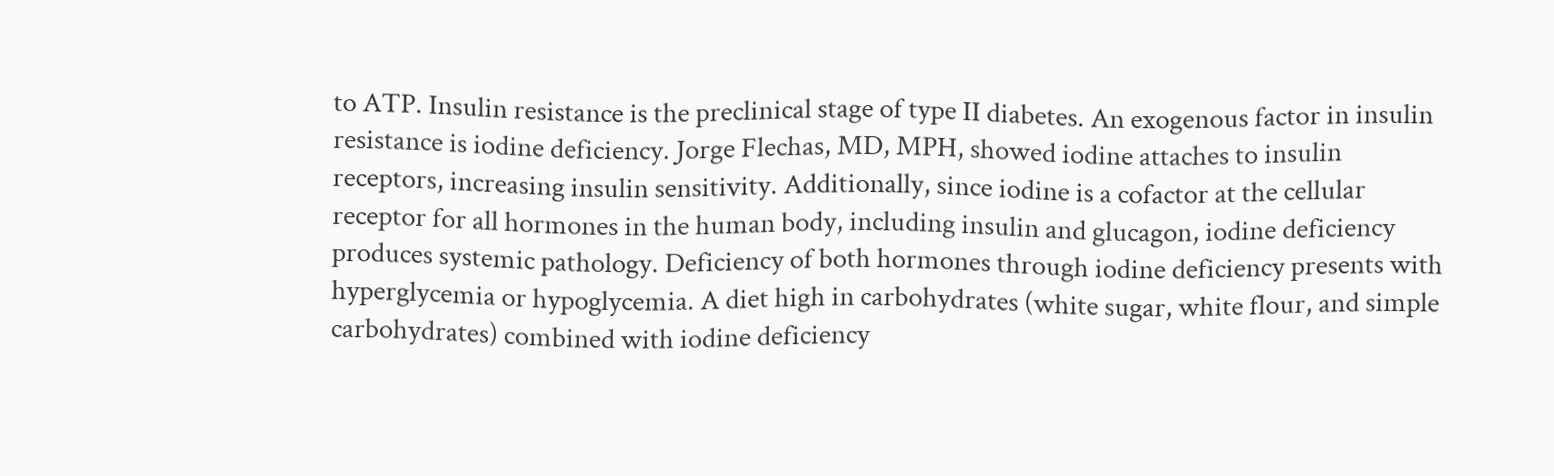to ATP. Insulin resistance is the preclinical stage of type II diabetes. An exogenous factor in insulin resistance is iodine deficiency. Jorge Flechas, MD, MPH, showed iodine attaches to insulin receptors, increasing insulin sensitivity. Additionally, since iodine is a cofactor at the cellular receptor for all hormones in the human body, including insulin and glucagon, iodine deficiency produces systemic pathology. Deficiency of both hormones through iodine deficiency presents with hyperglycemia or hypoglycemia. A diet high in carbohydrates (white sugar, white flour, and simple carbohydrates) combined with iodine deficiency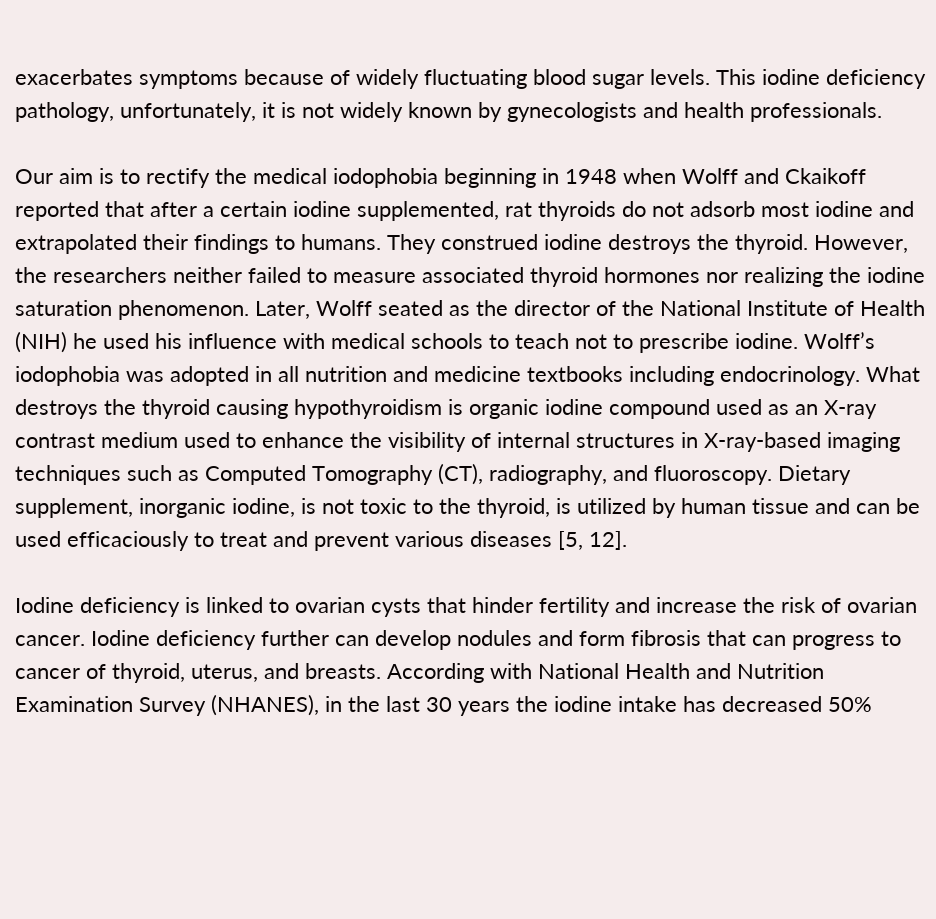exacerbates symptoms because of widely fluctuating blood sugar levels. This iodine deficiency pathology, unfortunately, it is not widely known by gynecologists and health professionals.

Our aim is to rectify the medical iodophobia beginning in 1948 when Wolff and Ckaikoff reported that after a certain iodine supplemented, rat thyroids do not adsorb most iodine and extrapolated their findings to humans. They construed iodine destroys the thyroid. However, the researchers neither failed to measure associated thyroid hormones nor realizing the iodine saturation phenomenon. Later, Wolff seated as the director of the National Institute of Health (NIH) he used his influence with medical schools to teach not to prescribe iodine. Wolff’s iodophobia was adopted in all nutrition and medicine textbooks including endocrinology. What destroys the thyroid causing hypothyroidism is organic iodine compound used as an X-ray contrast medium used to enhance the visibility of internal structures in X-ray-based imaging techniques such as Computed Tomography (CT), radiography, and fluoroscopy. Dietary supplement, inorganic iodine, is not toxic to the thyroid, is utilized by human tissue and can be used efficaciously to treat and prevent various diseases [5, 12].

Iodine deficiency is linked to ovarian cysts that hinder fertility and increase the risk of ovarian cancer. Iodine deficiency further can develop nodules and form fibrosis that can progress to cancer of thyroid, uterus, and breasts. According with National Health and Nutrition Examination Survey (NHANES), in the last 30 years the iodine intake has decreased 50%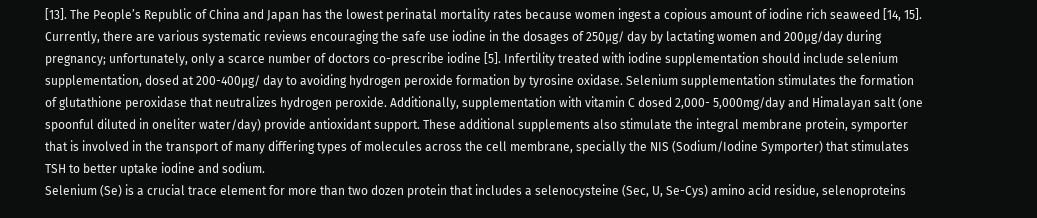[13]. The People’s Republic of China and Japan has the lowest perinatal mortality rates because women ingest a copious amount of iodine rich seaweed [14, 15]. Currently, there are various systematic reviews encouraging the safe use iodine in the dosages of 250μg/ day by lactating women and 200μg/day during pregnancy; unfortunately, only a scarce number of doctors co-prescribe iodine [5]. Infertility treated with iodine supplementation should include selenium supplementation, dosed at 200-400μg/ day to avoiding hydrogen peroxide formation by tyrosine oxidase. Selenium supplementation stimulates the formation of glutathione peroxidase that neutralizes hydrogen peroxide. Additionally, supplementation with vitamin C dosed 2,000- 5,000mg/day and Himalayan salt (one spoonful diluted in oneliter water/day) provide antioxidant support. These additional supplements also stimulate the integral membrane protein, symporter that is involved in the transport of many differing types of molecules across the cell membrane, specially the NIS (Sodium/Iodine Symporter) that stimulates TSH to better uptake iodine and sodium.
Selenium (Se) is a crucial trace element for more than two dozen protein that includes a selenocysteine (Sec, U, Se-Cys) amino acid residue, selenoproteins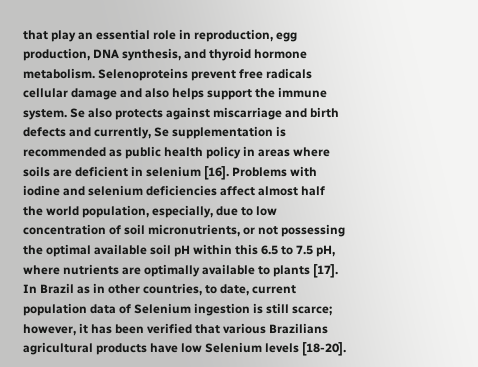that play an essential role in reproduction, egg production, DNA synthesis, and thyroid hormone metabolism. Selenoproteins prevent free radicals cellular damage and also helps support the immune system. Se also protects against miscarriage and birth defects and currently, Se supplementation is recommended as public health policy in areas where soils are deficient in selenium [16]. Problems with iodine and selenium deficiencies affect almost half the world population, especially, due to low concentration of soil micronutrients, or not possessing the optimal available soil pH within this 6.5 to 7.5 pH, where nutrients are optimally available to plants [17]. In Brazil as in other countries, to date, current population data of Selenium ingestion is still scarce; however, it has been verified that various Brazilians agricultural products have low Selenium levels [18-20].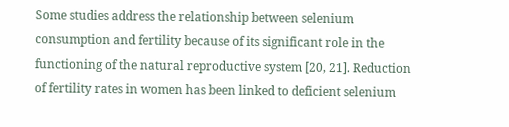Some studies address the relationship between selenium consumption and fertility because of its significant role in the functioning of the natural reproductive system [20, 21]. Reduction of fertility rates in women has been linked to deficient selenium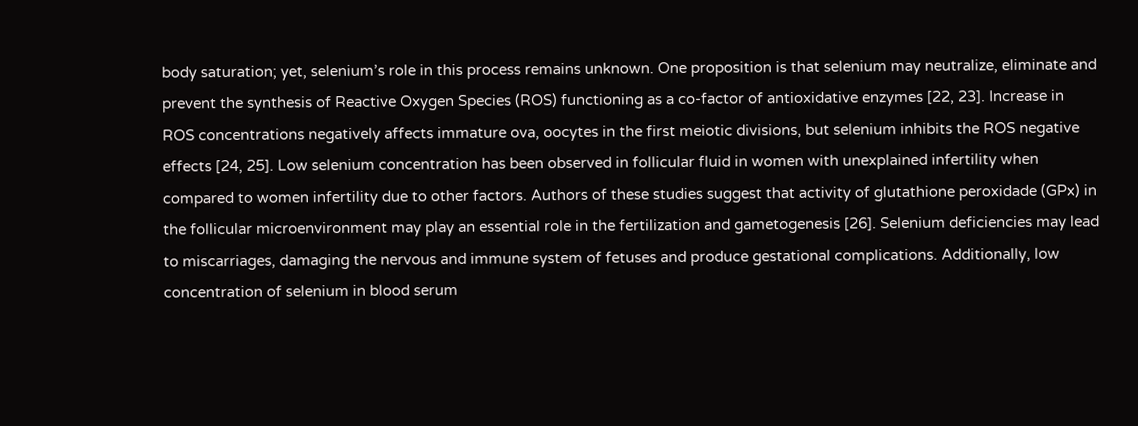body saturation; yet, selenium’s role in this process remains unknown. One proposition is that selenium may neutralize, eliminate and prevent the synthesis of Reactive Oxygen Species (ROS) functioning as a co-factor of antioxidative enzymes [22, 23]. Increase in ROS concentrations negatively affects immature ova, oocytes in the first meiotic divisions, but selenium inhibits the ROS negative effects [24, 25]. Low selenium concentration has been observed in follicular fluid in women with unexplained infertility when compared to women infertility due to other factors. Authors of these studies suggest that activity of glutathione peroxidade (GPx) in the follicular microenvironment may play an essential role in the fertilization and gametogenesis [26]. Selenium deficiencies may lead to miscarriages, damaging the nervous and immune system of fetuses and produce gestational complications. Additionally, low concentration of selenium in blood serum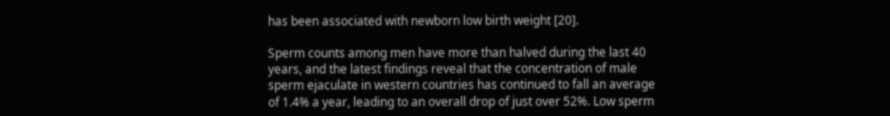has been associated with newborn low birth weight [20].

Sperm counts among men have more than halved during the last 40 years, and the latest findings reveal that the concentration of male sperm ejaculate in western countries has continued to fall an average of 1.4% a year, leading to an overall drop of just over 52%. Low sperm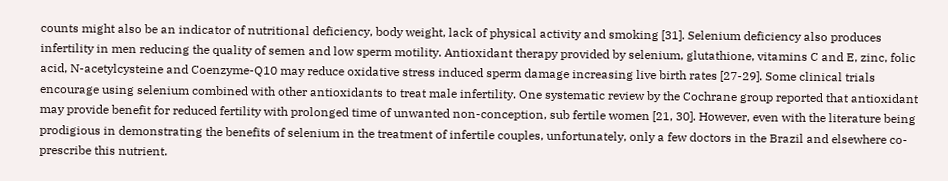counts might also be an indicator of nutritional deficiency, body weight, lack of physical activity and smoking [31]. Selenium deficiency also produces infertility in men reducing the quality of semen and low sperm motility. Antioxidant therapy provided by selenium, glutathione, vitamins C and E, zinc, folic acid, N-acetylcysteine and Coenzyme-Q10 may reduce oxidative stress induced sperm damage increasing live birth rates [27-29]. Some clinical trials encourage using selenium combined with other antioxidants to treat male infertility. One systematic review by the Cochrane group reported that antioxidant may provide benefit for reduced fertility with prolonged time of unwanted non-conception, sub fertile women [21, 30]. However, even with the literature being prodigious in demonstrating the benefits of selenium in the treatment of infertile couples, unfortunately, only a few doctors in the Brazil and elsewhere co-prescribe this nutrient.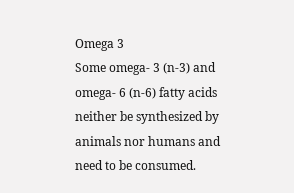Omega 3
Some omega- 3 (n-3) and omega- 6 (n-6) fatty acids neither be synthesized by animals nor humans and need to be consumed.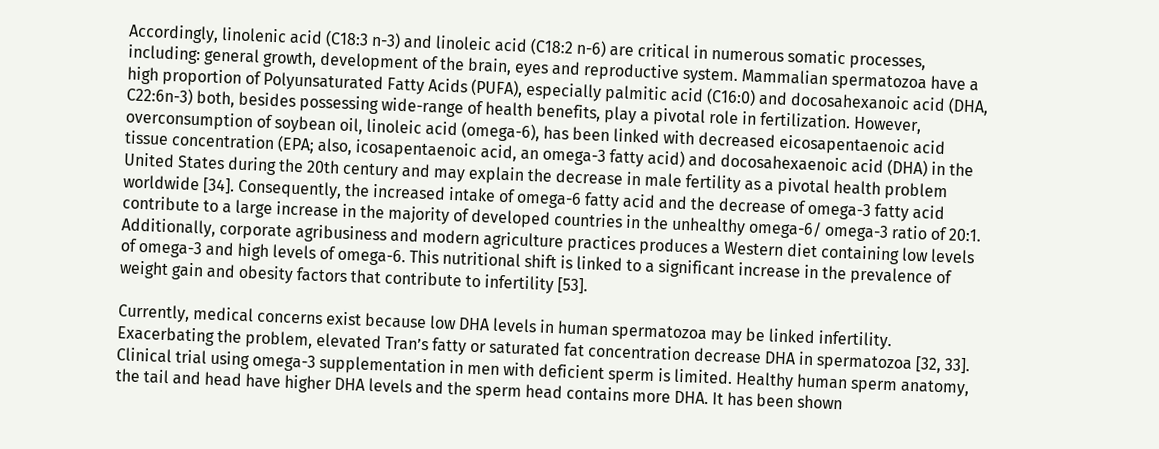Accordingly, linolenic acid (C18:3 n-3) and linoleic acid (C18:2 n-6) are critical in numerous somatic processes, including: general growth, development of the brain, eyes and reproductive system. Mammalian spermatozoa have a high proportion of Polyunsaturated Fatty Acids (PUFA), especially palmitic acid (C16:0) and docosahexanoic acid (DHA, C22:6n-3) both, besides possessing wide-range of health benefits, play a pivotal role in fertilization. However, overconsumption of soybean oil, linoleic acid (omega-6), has been linked with decreased eicosapentaenoic acid tissue concentration (EPA; also, icosapentaenoic acid, an omega-3 fatty acid) and docosahexaenoic acid (DHA) in the United States during the 20th century and may explain the decrease in male fertility as a pivotal health problem worldwide [34]. Consequently, the increased intake of omega-6 fatty acid and the decrease of omega-3 fatty acid contribute to a large increase in the majority of developed countries in the unhealthy omega-6/ omega-3 ratio of 20:1. Additionally, corporate agribusiness and modern agriculture practices produces a Western diet containing low levels of omega-3 and high levels of omega-6. This nutritional shift is linked to a significant increase in the prevalence of weight gain and obesity factors that contribute to infertility [53].

Currently, medical concerns exist because low DHA levels in human spermatozoa may be linked infertility. Exacerbating the problem, elevated Tran’s fatty or saturated fat concentration decrease DHA in spermatozoa [32, 33]. Clinical trial using omega-3 supplementation in men with deficient sperm is limited. Healthy human sperm anatomy, the tail and head have higher DHA levels and the sperm head contains more DHA. It has been shown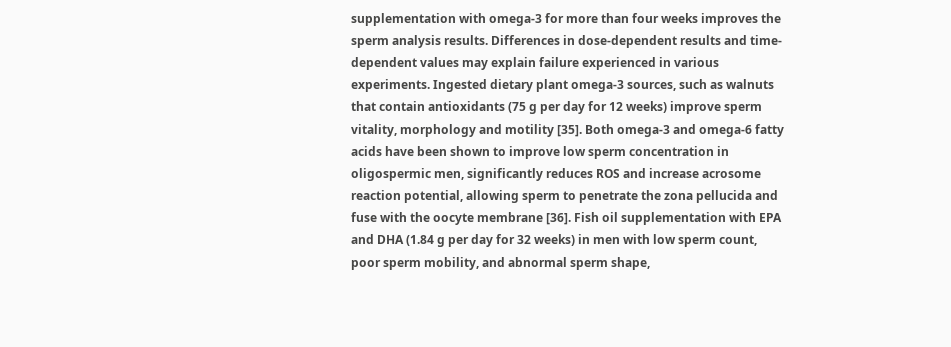supplementation with omega-3 for more than four weeks improves the sperm analysis results. Differences in dose-dependent results and time-dependent values may explain failure experienced in various experiments. Ingested dietary plant omega-3 sources, such as walnuts that contain antioxidants (75 g per day for 12 weeks) improve sperm vitality, morphology and motility [35]. Both omega-3 and omega-6 fatty acids have been shown to improve low sperm concentration in oligospermic men, significantly reduces ROS and increase acrosome reaction potential, allowing sperm to penetrate the zona pellucida and fuse with the oocyte membrane [36]. Fish oil supplementation with EPA and DHA (1.84 g per day for 32 weeks) in men with low sperm count, poor sperm mobility, and abnormal sperm shape,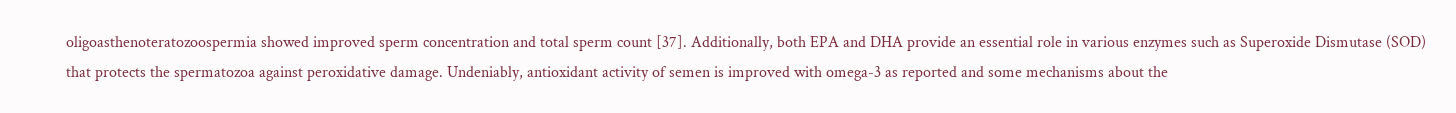oligoasthenoteratozoospermia showed improved sperm concentration and total sperm count [37]. Additionally, both EPA and DHA provide an essential role in various enzymes such as Superoxide Dismutase (SOD) that protects the spermatozoa against peroxidative damage. Undeniably, antioxidant activity of semen is improved with omega-3 as reported and some mechanisms about the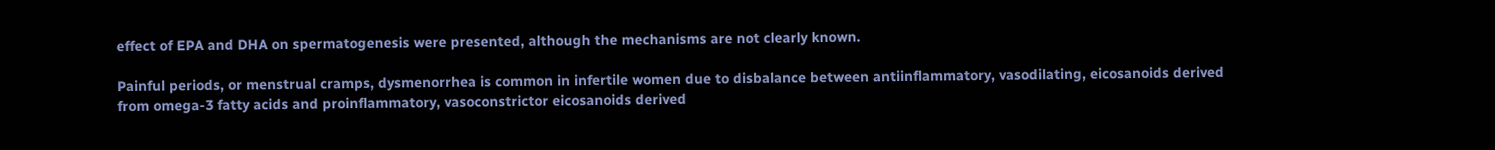effect of EPA and DHA on spermatogenesis were presented, although the mechanisms are not clearly known.

Painful periods, or menstrual cramps, dysmenorrhea is common in infertile women due to disbalance between antiinflammatory, vasodilating, eicosanoids derived from omega-3 fatty acids and proinflammatory, vasoconstrictor eicosanoids derived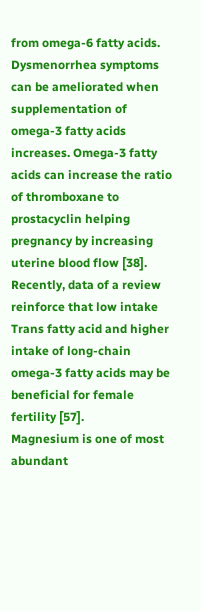from omega-6 fatty acids. Dysmenorrhea symptoms can be ameliorated when supplementation of omega-3 fatty acids increases. Omega-3 fatty acids can increase the ratio of thromboxane to prostacyclin helping pregnancy by increasing uterine blood flow [38]. Recently, data of a review reinforce that low intake Trans fatty acid and higher intake of long-chain omega-3 fatty acids may be beneficial for female fertility [57].
Magnesium is one of most abundant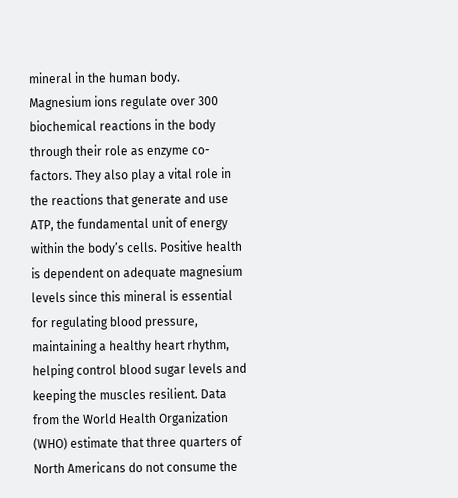mineral in the human body. Magnesium ions regulate over 300 biochemical reactions in the body through their role as enzyme co-factors. They also play a vital role in the reactions that generate and use ATP, the fundamental unit of energy within the body’s cells. Positive health is dependent on adequate magnesium levels since this mineral is essential for regulating blood pressure, maintaining a healthy heart rhythm, helping control blood sugar levels and keeping the muscles resilient. Data from the World Health Organization (WHO) estimate that three quarters of North Americans do not consume the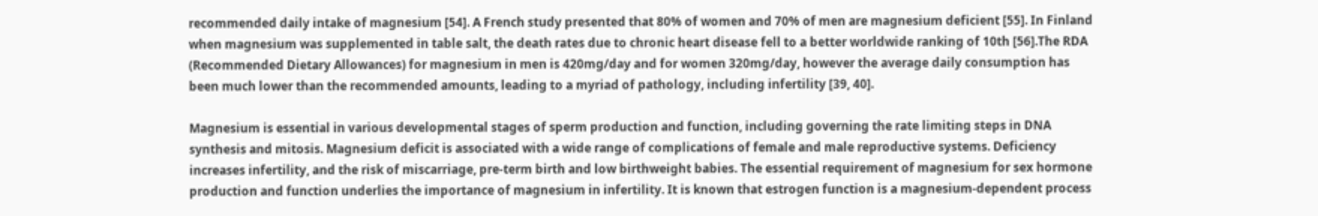recommended daily intake of magnesium [54]. A French study presented that 80% of women and 70% of men are magnesium deficient [55]. In Finland when magnesium was supplemented in table salt, the death rates due to chronic heart disease fell to a better worldwide ranking of 10th [56].The RDA (Recommended Dietary Allowances) for magnesium in men is 420mg/day and for women 320mg/day, however the average daily consumption has been much lower than the recommended amounts, leading to a myriad of pathology, including infertility [39, 40].

Magnesium is essential in various developmental stages of sperm production and function, including governing the rate limiting steps in DNA synthesis and mitosis. Magnesium deficit is associated with a wide range of complications of female and male reproductive systems. Deficiency increases infertility, and the risk of miscarriage, pre-term birth and low birthweight babies. The essential requirement of magnesium for sex hormone production and function underlies the importance of magnesium in infertility. It is known that estrogen function is a magnesium-dependent process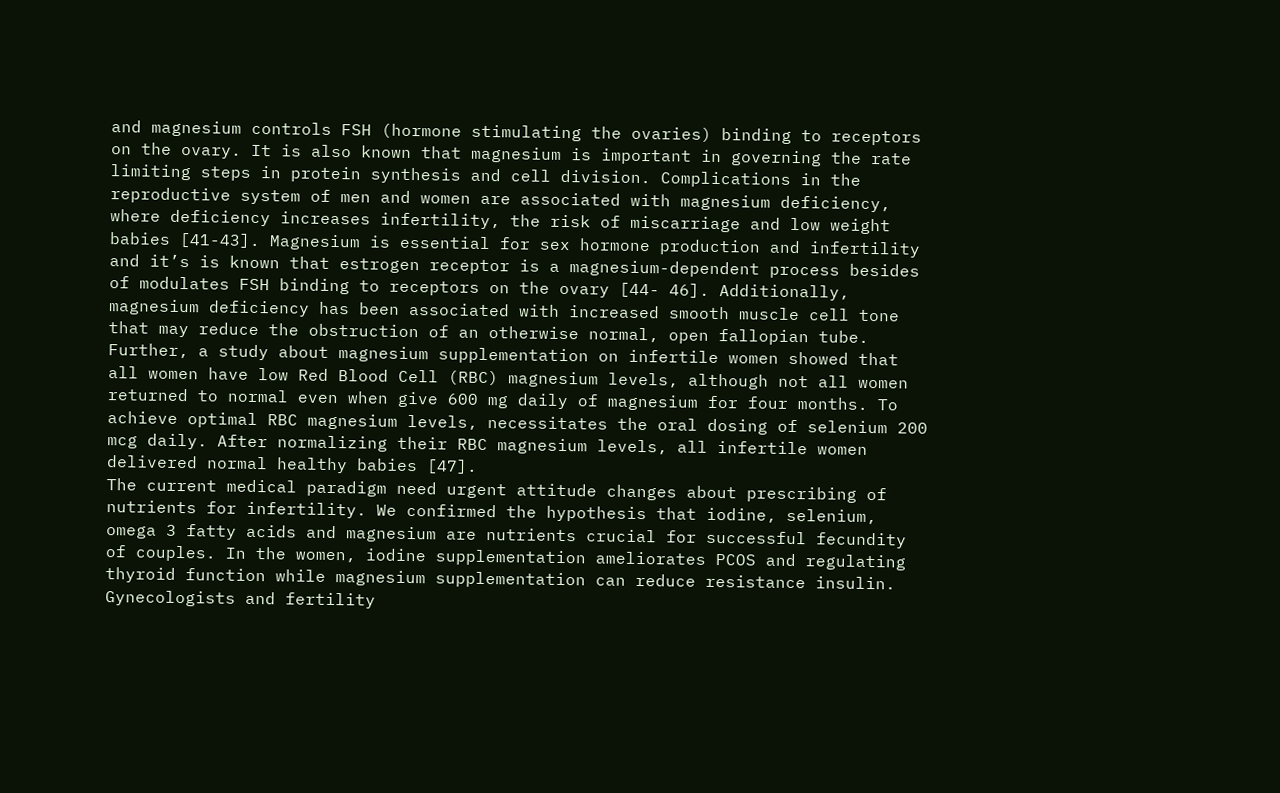and magnesium controls FSH (hormone stimulating the ovaries) binding to receptors on the ovary. It is also known that magnesium is important in governing the rate limiting steps in protein synthesis and cell division. Complications in the reproductive system of men and women are associated with magnesium deficiency, where deficiency increases infertility, the risk of miscarriage and low weight babies [41-43]. Magnesium is essential for sex hormone production and infertility and it’s is known that estrogen receptor is a magnesium-dependent process besides of modulates FSH binding to receptors on the ovary [44- 46]. Additionally, magnesium deficiency has been associated with increased smooth muscle cell tone that may reduce the obstruction of an otherwise normal, open fallopian tube. Further, a study about magnesium supplementation on infertile women showed that all women have low Red Blood Cell (RBC) magnesium levels, although not all women returned to normal even when give 600 mg daily of magnesium for four months. To achieve optimal RBC magnesium levels, necessitates the oral dosing of selenium 200 mcg daily. After normalizing their RBC magnesium levels, all infertile women delivered normal healthy babies [47].
The current medical paradigm need urgent attitude changes about prescribing of nutrients for infertility. We confirmed the hypothesis that iodine, selenium, omega 3 fatty acids and magnesium are nutrients crucial for successful fecundity of couples. In the women, iodine supplementation ameliorates PCOS and regulating thyroid function while magnesium supplementation can reduce resistance insulin. Gynecologists and fertility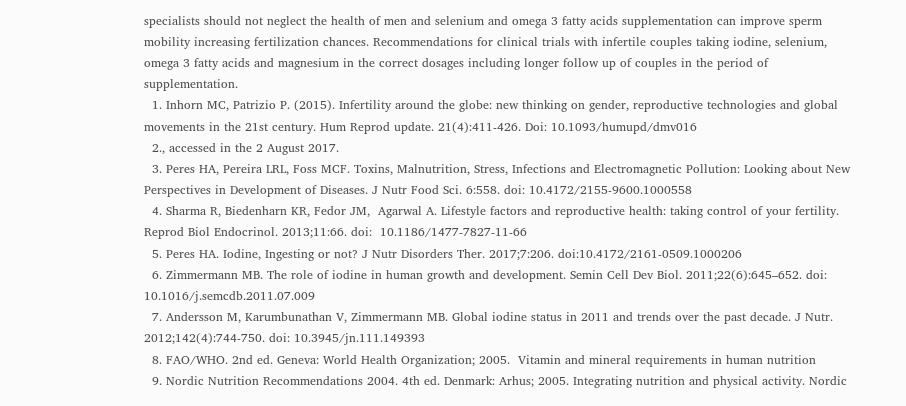specialists should not neglect the health of men and selenium and omega 3 fatty acids supplementation can improve sperm mobility increasing fertilization chances. Recommendations for clinical trials with infertile couples taking iodine, selenium, omega 3 fatty acids and magnesium in the correct dosages including longer follow up of couples in the period of supplementation.
  1. Inhorn MC, Patrizio P. (2015). Infertility around the globe: new thinking on gender, reproductive technologies and global movements in the 21st century. Hum Reprod update. 21(4):411-426. Doi: 10.1093/humupd/dmv016
  2., accessed in the 2 August 2017.
  3. Peres HA, Pereira LRL, Foss MCF. Toxins, Malnutrition, Stress, Infections and Electromagnetic Pollution: Looking about New Perspectives in Development of Diseases. J Nutr Food Sci. 6:558. doi: 10.4172/2155-9600.1000558
  4. Sharma R, Biedenharn KR, Fedor JM,  Agarwal A. Lifestyle factors and reproductive health: taking control of your fertility. Reprod Biol Endocrinol. 2013;11:66. doi:  10.1186/1477-7827-11-66
  5. Peres HA. Iodine, Ingesting or not? J Nutr Disorders Ther. 2017;7:206. doi:10.4172/2161-0509.1000206
  6. Zimmermann MB. The role of iodine in human growth and development. Semin Cell Dev Biol. 2011;22(6):645–652. doi: 10.1016/j.semcdb.2011.07.009
  7. Andersson M, Karumbunathan V, Zimmermann MB. Global iodine status in 2011 and trends over the past decade. J Nutr. 2012;142(4):744-750. doi: 10.3945/jn.111.149393
  8. FAO/WHO. 2nd ed. Geneva: World Health Organization; 2005.  Vitamin and mineral requirements in human nutrition
  9. Nordic Nutrition Recommendations 2004. 4th ed. Denmark: Arhus; 2005. Integrating nutrition and physical activity. Nordic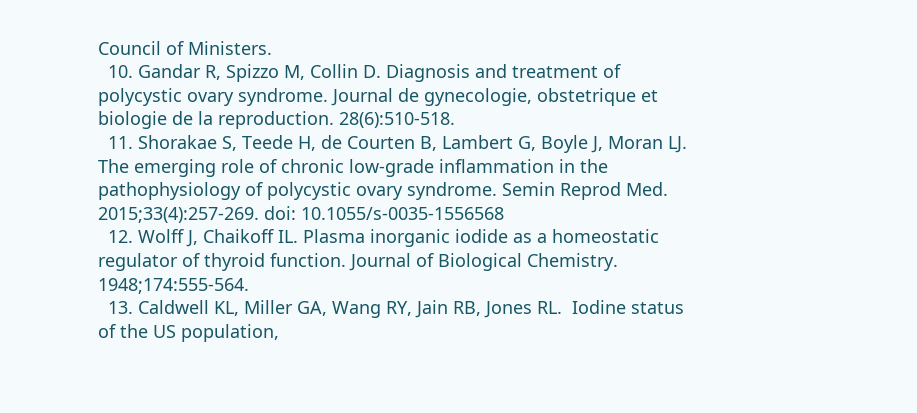Council of Ministers.
  10. Gandar R, Spizzo M, Collin D. Diagnosis and treatment of polycystic ovary syndrome. Journal de gynecologie, obstetrique et biologie de la reproduction. 28(6):510-518.
  11. Shorakae S, Teede H, de Courten B, Lambert G, Boyle J, Moran LJ. The emerging role of chronic low-grade inflammation in the pathophysiology of polycystic ovary syndrome. Semin Reprod Med. 2015;33(4):257-269. doi: 10.1055/s-0035-1556568
  12. Wolff J, Chaikoff IL. Plasma inorganic iodide as a homeostatic regulator of thyroid function. Journal of Biological Chemistry. 1948;174:555-564.
  13. Caldwell KL, Miller GA, Wang RY, Jain RB, Jones RL.  Iodine status of the US population,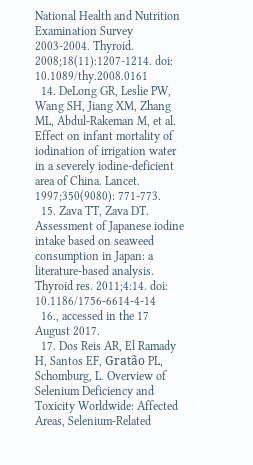National Health and Nutrition Examination Survey 2003-2004. Thyroid. 2008;18(11):1207-1214. doi: 10.1089/thy.2008.0161
  14. DeLong GR, Leslie PW, Wang SH, Jiang XM, Zhang ML, Abdul-Rakeman M, et al. Effect on infant mortality of iodination of irrigation water in a severely iodine-deficient area of China. Lancet. 1997;350(9080): 771-773.
  15. Zava TT, Zava DT. Assessment of Japanese iodine intake based on seaweed consumption in Japan: a literature-based analysis. Thyroid res. 2011;4:14. doi:  10.1186/1756-6614-4-14
  16., accessed in the 17 August 2017.
  17. Dos Reis AR, El Ramady H, Santos EF, Gratão PL, Schomburg, L. Overview of Selenium Deficiency and Toxicity Worldwide: Affected Areas, Selenium-Related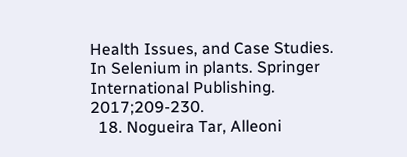Health Issues, and Case Studies. In Selenium in plants. Springer International Publishing. 2017;209-230.
  18. Nogueira Tar, Alleoni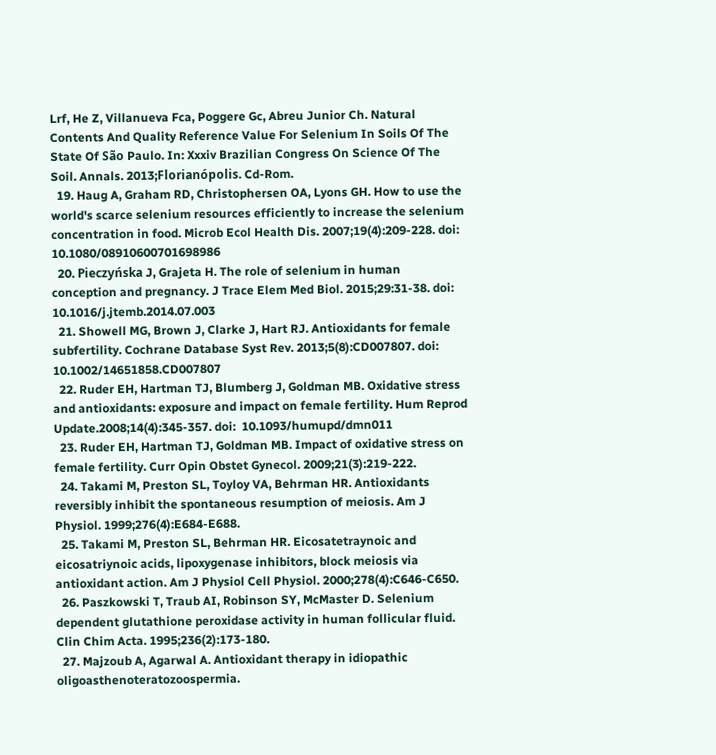Lrf, He Z, Villanueva Fca, Poggere Gc, Abreu Junior Ch. Natural Contents And Quality Reference Value For Selenium In Soils Of The State Of São Paulo. In: Xxxiv Brazilian Congress On Science Of The Soil. Annals. 2013;Florianópolis. Cd-Rom.
  19. Haug A, Graham RD, Christophersen OA, Lyons GH. How to use the world's scarce selenium resources efficiently to increase the selenium concentration in food. Microb Ecol Health Dis. 2007;19(4):209-228. doi:  10.1080/08910600701698986
  20. Pieczyńska J, Grajeta H. The role of selenium in human conception and pregnancy. J Trace Elem Med Biol. 2015;29:31-38. doi: 10.1016/j.jtemb.2014.07.003
  21. Showell MG, Brown J, Clarke J, Hart RJ. Antioxidants for female subfertility. Cochrane Database Syst Rev. 2013;5(8):CD007807. doi: 10.1002/14651858.CD007807
  22. Ruder EH, Hartman TJ, Blumberg J, Goldman MB. Oxidative stress and antioxidants: exposure and impact on female fertility. Hum Reprod Update.2008;14(4):345-357. doi:  10.1093/humupd/dmn011
  23. Ruder EH, Hartman TJ, Goldman MB. Impact of oxidative stress on female fertility. Curr Opin Obstet Gynecol. 2009;21(3):219-222.
  24. Takami M, Preston SL, Toyloy VA, Behrman HR. Antioxidants reversibly inhibit the spontaneous resumption of meiosis. Am J Physiol. 1999;276(4):E684-E688.
  25. Takami M, Preston SL, Behrman HR. Eicosatetraynoic and eicosatriynoic acids, lipoxygenase inhibitors, block meiosis via antioxidant action. Am J Physiol Cell Physiol. 2000;278(4):C646-C650.
  26. Paszkowski T, Traub AI, Robinson SY, McMaster D. Selenium dependent glutathione peroxidase activity in human follicular fluid. Clin Chim Acta. 1995;236(2):173-180.
  27. Majzoub A, Agarwal A. Antioxidant therapy in idiopathic oligoasthenoteratozoospermia.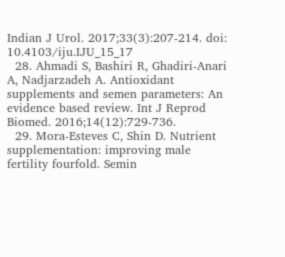Indian J Urol. 2017;33(3):207-214. doi:  10.4103/iju.IJU_15_17
  28. Ahmadi S, Bashiri R, Ghadiri-Anari A, Nadjarzadeh A. Antioxidant supplements and semen parameters: An evidence based review. Int J Reprod Biomed. 2016;14(12):729-736.
  29. Mora-Esteves C, Shin D. Nutrient supplementation: improving male fertility fourfold. Semin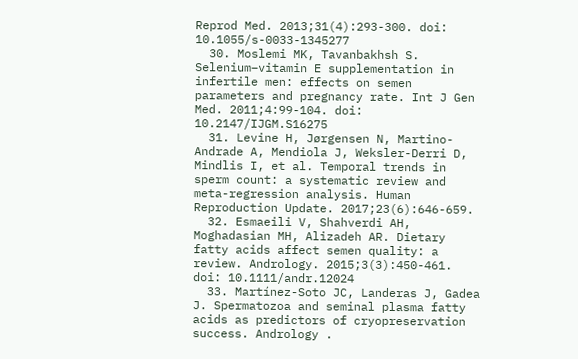Reprod Med. 2013;31(4):293-300. doi: 10.1055/s-0033-1345277
  30. Moslemi MK, Tavanbakhsh S. Selenium–vitamin E supplementation in infertile men: effects on semen parameters and pregnancy rate. Int J Gen Med. 2011;4:99-104. doi:  10.2147/IJGM.S16275
  31. Levine H, Jørgensen N, Martino-Andrade A, Mendiola J, Weksler-Derri D, Mindlis I, et al. Temporal trends in sperm count: a systematic review and meta-regression analysis. Human Reproduction Update. 2017;23(6):646-659.
  32. Esmaeili V, Shahverdi AH, Moghadasian MH, Alizadeh AR. Dietary fatty acids affect semen quality: a review. Andrology. 2015;3(3):450-461. doi: 10.1111/andr.12024
  33. Martínez-Soto JC, Landeras J, Gadea J. Spermatozoa and seminal plasma fatty acids as predictors of cryopreservation success. Andrology .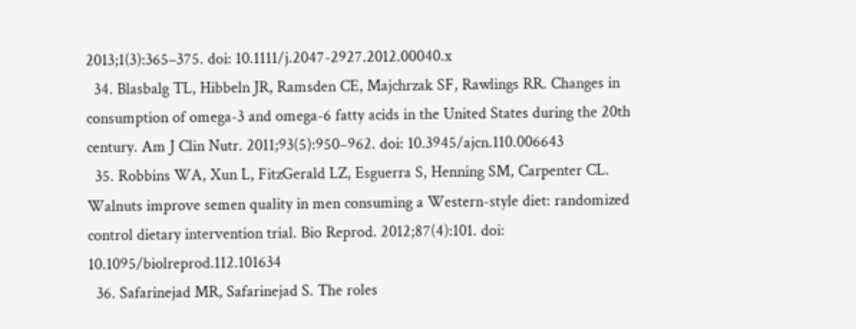2013;1(3):365–375. doi: 10.1111/j.2047-2927.2012.00040.x
  34. Blasbalg TL, Hibbeln JR, Ramsden CE, Majchrzak SF, Rawlings RR. Changes in consumption of omega-3 and omega-6 fatty acids in the United States during the 20th century. Am J Clin Nutr. 2011;93(5):950–962. doi: 10.3945/ajcn.110.006643
  35. Robbins WA, Xun L, FitzGerald LZ, Esguerra S, Henning SM, Carpenter CL. Walnuts improve semen quality in men consuming a Western-style diet: randomized control dietary intervention trial. Bio Reprod. 2012;87(4):101. doi: 10.1095/biolreprod.112.101634
  36. Safarinejad MR, Safarinejad S. The roles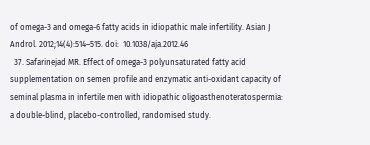of omega-3 and omega-6 fatty acids in idiopathic male infertility. Asian J Androl. 2012;14(4):514–515. doi:  10.1038/aja.2012.46
  37. Safarinejad MR. Effect of omega-3 polyunsaturated fatty acid supplementation on semen profile and enzymatic anti-oxidant capacity of seminal plasma in infertile men with idiopathic oligoasthenoteratospermia: a double-blind, placebo-controlled, randomised study.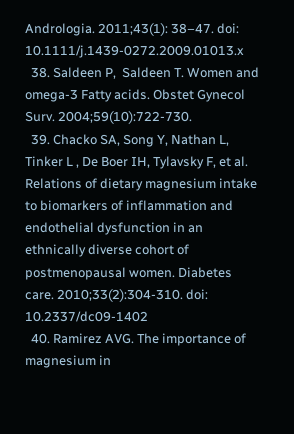Andrologia. 2011;43(1): 38–47. doi: 10.1111/j.1439-0272.2009.01013.x
  38. Saldeen P,  Saldeen T. Women and omega-3 Fatty acids. Obstet Gynecol Surv. 2004;59(10):722-730.
  39. Chacko SA, Song Y, Nathan L, Tinker L , De Boer IH, Tylavsky F, et al. Relations of dietary magnesium intake to biomarkers of inflammation and endothelial dysfunction in an ethnically diverse cohort of postmenopausal women. Diabetes care. 2010;33(2):304-310. doi: 10.2337/dc09-1402
  40. Ramirez AVG. The importance of magnesium in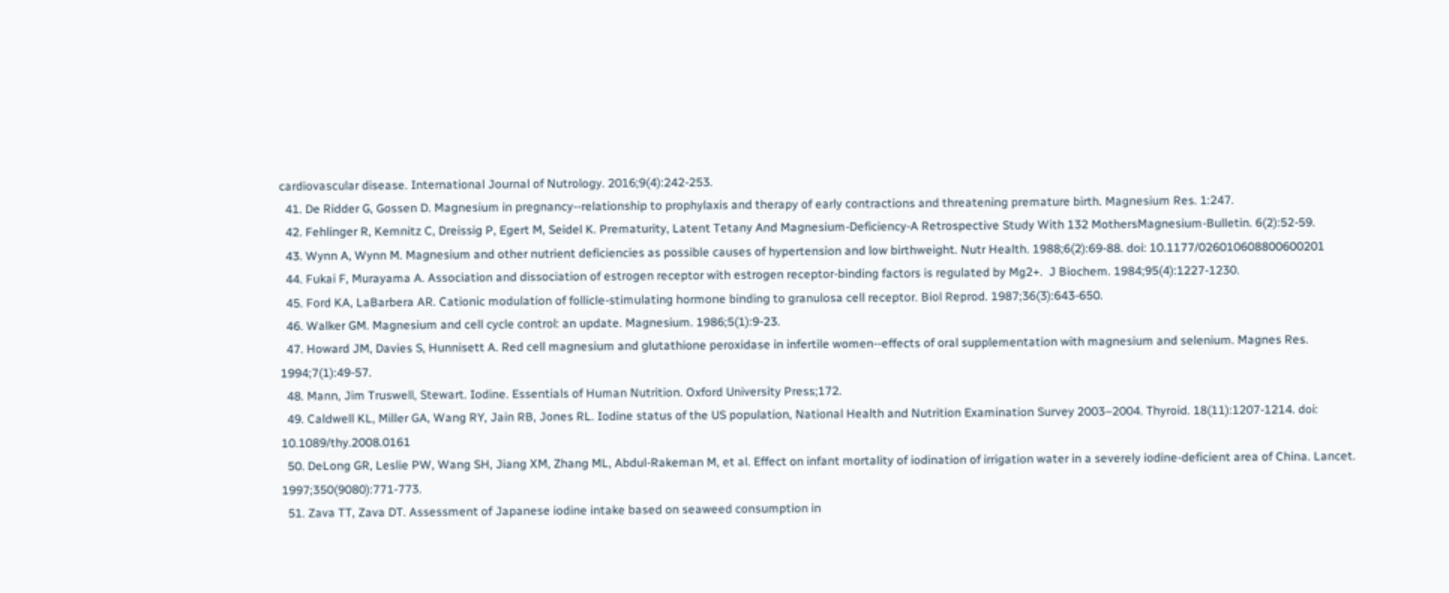cardiovascular disease. International Journal of Nutrology. 2016;9(4):242-253.
  41. De Ridder G, Gossen D. Magnesium in pregnancy--relationship to prophylaxis and therapy of early contractions and threatening premature birth. Magnesium Res. 1:247.
  42. Fehlinger R, Kemnitz C, Dreissig P, Egert M, Seidel K. Prematurity, Latent Tetany And Magnesium-Deficiency-A Retrospective Study With 132 MothersMagnesium-Bulletin. 6(2):52-59.
  43. Wynn A, Wynn M. Magnesium and other nutrient deficiencies as possible causes of hypertension and low birthweight. Nutr Health. 1988;6(2):69-88. doi: 10.1177/026010608800600201
  44. Fukai F, Murayama A. Association and dissociation of estrogen receptor with estrogen receptor-binding factors is regulated by Mg2+.  J Biochem. 1984;95(4):1227-1230.
  45. Ford KA, LaBarbera AR. Cationic modulation of follicle-stimulating hormone binding to granulosa cell receptor. Biol Reprod. 1987;36(3):643-650.
  46. Walker GM. Magnesium and cell cycle control: an update. Magnesium. 1986;5(1):9-23.
  47. Howard JM, Davies S, Hunnisett A. Red cell magnesium and glutathione peroxidase in infertile women--effects of oral supplementation with magnesium and selenium. Magnes Res. 1994;7(1):49-57.
  48. Mann, Jim Truswell, Stewart. Iodine. Essentials of Human Nutrition. Oxford University Press;172.
  49. Caldwell KL, Miller GA, Wang RY, Jain RB, Jones RL. Iodine status of the US population, National Health and Nutrition Examination Survey 2003–2004. Thyroid. 18(11):1207-1214. doi: 10.1089/thy.2008.0161
  50. DeLong GR, Leslie PW, Wang SH, Jiang XM, Zhang ML, Abdul-Rakeman M, et al. Effect on infant mortality of iodination of irrigation water in a severely iodine-deficient area of China. Lancet. 1997;350(9080):771-773.
  51. Zava TT, Zava DT. Assessment of Japanese iodine intake based on seaweed consumption in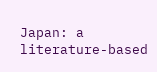Japan: a literature-based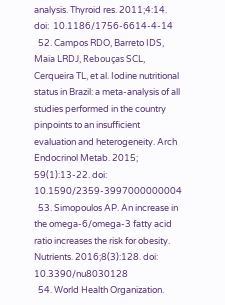analysis. Thyroid res. 2011;4:14. doi:  10.1186/1756-6614-4-14
  52. Campos RDO, Barreto IDS, Maia LRDJ, Rebouças SCL, Cerqueira TL, et al. Iodine nutritional status in Brazil: a meta-analysis of all studies performed in the country pinpoints to an insufficient evaluation and heterogeneity. Arch Endocrinol Metab. 2015; 59(1):13-22. doi: 10.1590/2359-3997000000004
  53. Simopoulos AP. An increase in the omega-6/omega-3 fatty acid ratio increases the risk for obesity. Nutrients. 2016;8(3):128. doi:  10.3390/nu8030128
  54. World Health Organization.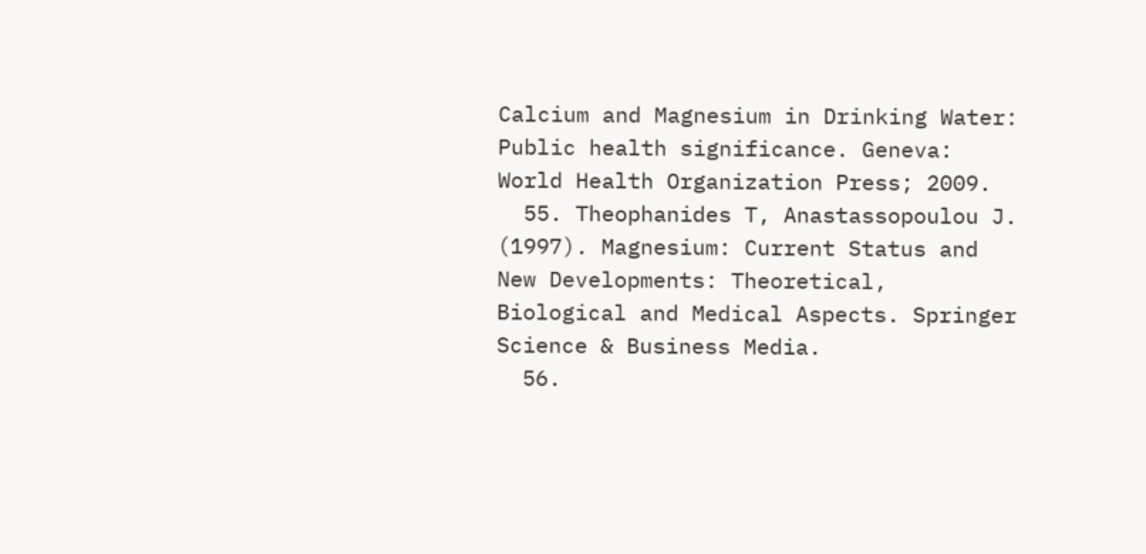Calcium and Magnesium in Drinking Water: Public health significance. Geneva: World Health Organization Press; 2009.
  55. Theophanides T, Anastassopoulou J. (1997). Magnesium: Current Status and New Developments: Theoretical, Biological and Medical Aspects. Springer Science & Business Media.
  56.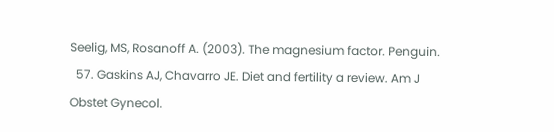Seelig, MS, Rosanoff A. (2003). The magnesium factor. Penguin.
  57. Gaskins AJ, Chavarro JE. Diet and fertility a review. Am J Obstet Gynecol.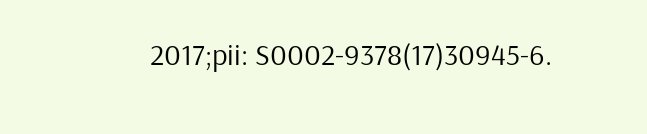2017;pii: S0002-9378(17)30945-6.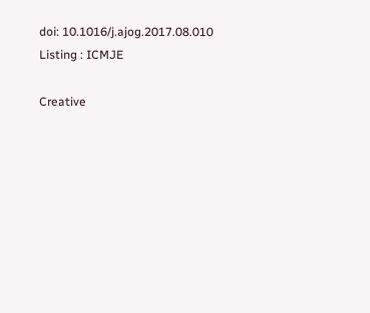doi: 10.1016/j.ajog.2017.08.010
Listing : ICMJE

Creative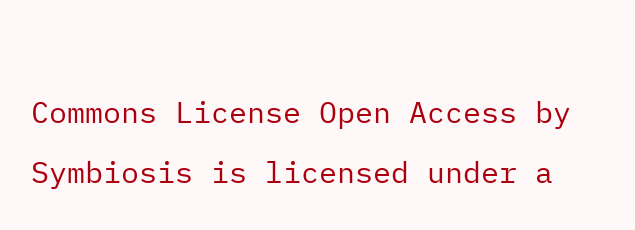Commons License Open Access by Symbiosis is licensed under a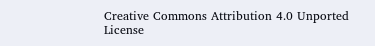Creative Commons Attribution 4.0 Unported License